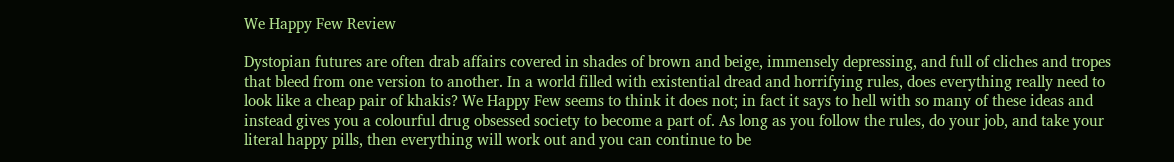We Happy Few Review

Dystopian futures are often drab affairs covered in shades of brown and beige, immensely depressing, and full of cliches and tropes that bleed from one version to another. In a world filled with existential dread and horrifying rules, does everything really need to look like a cheap pair of khakis? We Happy Few seems to think it does not; in fact it says to hell with so many of these ideas and instead gives you a colourful drug obsessed society to become a part of. As long as you follow the rules, do your job, and take your literal happy pills, then everything will work out and you can continue to be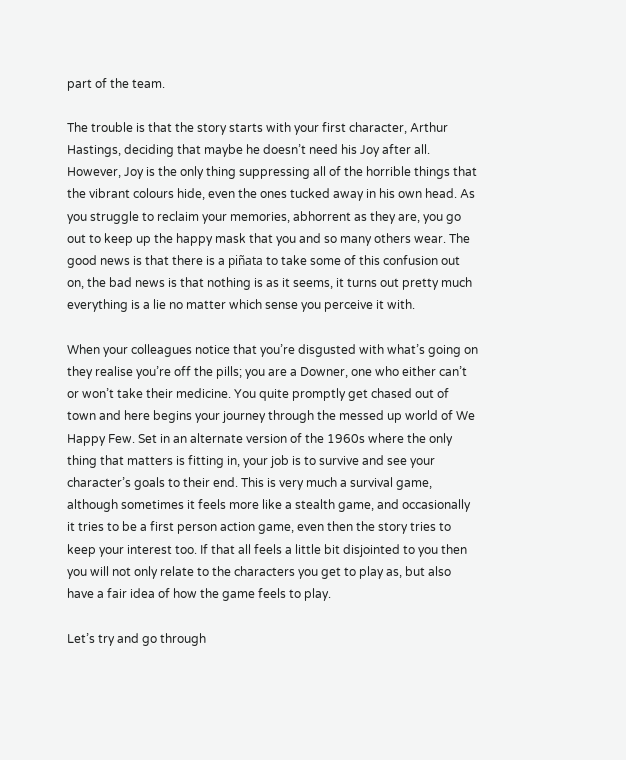part of the team.

The trouble is that the story starts with your first character, Arthur Hastings, deciding that maybe he doesn’t need his Joy after all. However, Joy is the only thing suppressing all of the horrible things that the vibrant colours hide, even the ones tucked away in his own head. As you struggle to reclaim your memories, abhorrent as they are, you go out to keep up the happy mask that you and so many others wear. The good news is that there is a piñata to take some of this confusion out on, the bad news is that nothing is as it seems, it turns out pretty much everything is a lie no matter which sense you perceive it with.

When your colleagues notice that you’re disgusted with what’s going on they realise you’re off the pills; you are a Downer, one who either can’t or won’t take their medicine. You quite promptly get chased out of town and here begins your journey through the messed up world of We Happy Few. Set in an alternate version of the 1960s where the only thing that matters is fitting in, your job is to survive and see your character’s goals to their end. This is very much a survival game, although sometimes it feels more like a stealth game, and occasionally it tries to be a first person action game, even then the story tries to keep your interest too. If that all feels a little bit disjointed to you then you will not only relate to the characters you get to play as, but also have a fair idea of how the game feels to play.

Let’s try and go through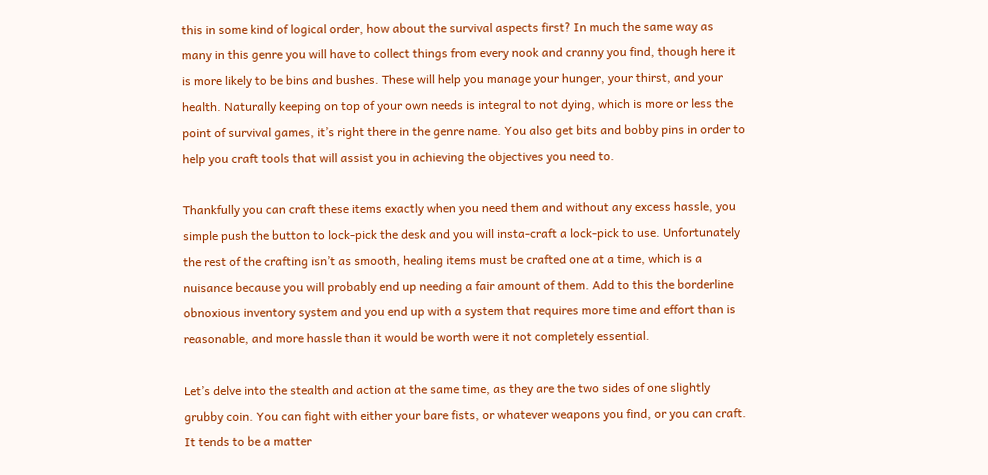this in some kind of logical order, how about the survival aspects first? In much the same way as many in this genre you will have to collect things from every nook and cranny you find, though here it is more likely to be bins and bushes. These will help you manage your hunger, your thirst, and your health. Naturally keeping on top of your own needs is integral to not dying, which is more or less the point of survival games, it’s right there in the genre name. You also get bits and bobby pins in order to help you craft tools that will assist you in achieving the objectives you need to.

Thankfully you can craft these items exactly when you need them and without any excess hassle, you simple push the button to lock-pick the desk and you will insta-craft a lock-pick to use. Unfortunately the rest of the crafting isn’t as smooth, healing items must be crafted one at a time, which is a nuisance because you will probably end up needing a fair amount of them. Add to this the borderline obnoxious inventory system and you end up with a system that requires more time and effort than is reasonable, and more hassle than it would be worth were it not completely essential.

Let’s delve into the stealth and action at the same time, as they are the two sides of one slightly grubby coin. You can fight with either your bare fists, or whatever weapons you find, or you can craft. It tends to be a matter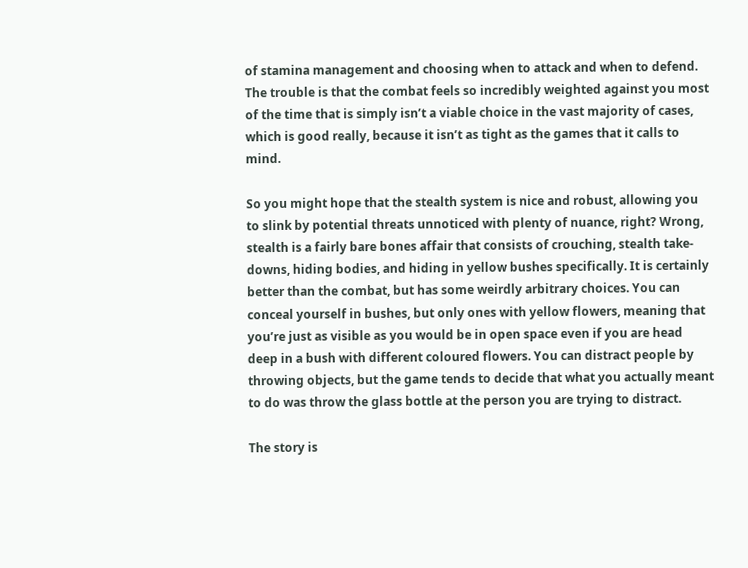of stamina management and choosing when to attack and when to defend. The trouble is that the combat feels so incredibly weighted against you most of the time that is simply isn’t a viable choice in the vast majority of cases, which is good really, because it isn’t as tight as the games that it calls to mind.

So you might hope that the stealth system is nice and robust, allowing you to slink by potential threats unnoticed with plenty of nuance, right? Wrong, stealth is a fairly bare bones affair that consists of crouching, stealth take-downs, hiding bodies, and hiding in yellow bushes specifically. It is certainly better than the combat, but has some weirdly arbitrary choices. You can conceal yourself in bushes, but only ones with yellow flowers, meaning that you’re just as visible as you would be in open space even if you are head deep in a bush with different coloured flowers. You can distract people by throwing objects, but the game tends to decide that what you actually meant to do was throw the glass bottle at the person you are trying to distract.

The story is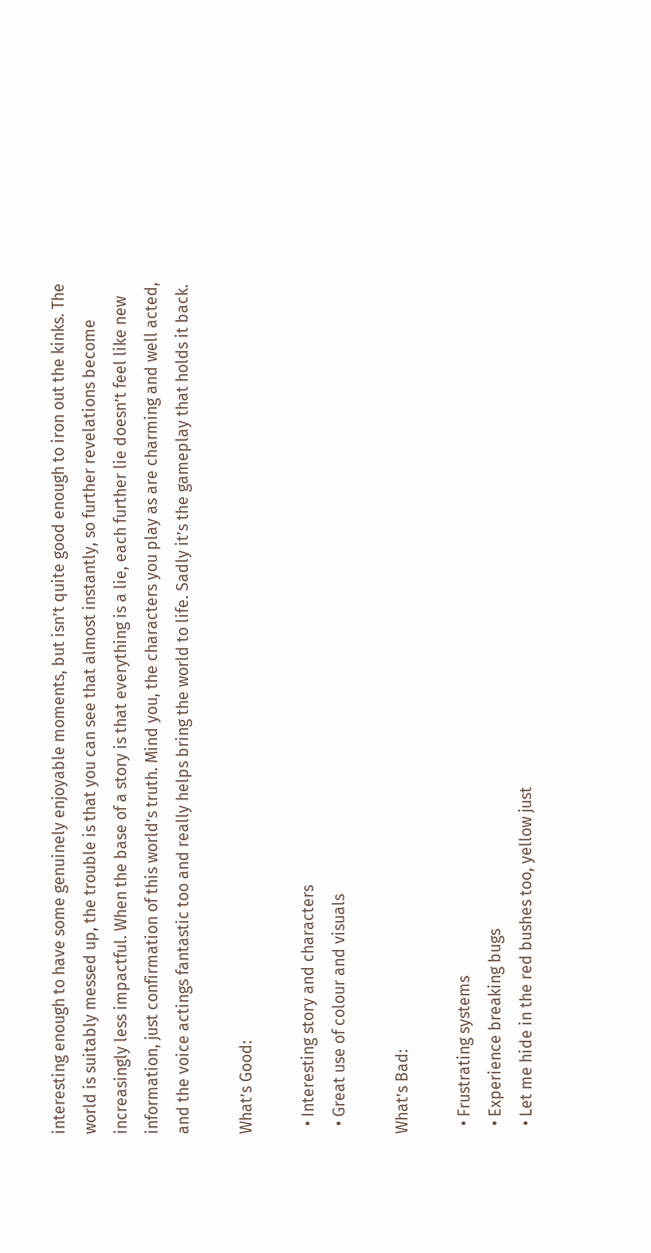interesting enough to have some genuinely enjoyable moments, but isn’t quite good enough to iron out the kinks. The world is suitably messed up, the trouble is that you can see that almost instantly, so further revelations become increasingly less impactful. When the base of a story is that everything is a lie, each further lie doesn’t feel like new information, just confirmation of this world’s truth. Mind you, the characters you play as are charming and well acted, and the voice actings fantastic too and really helps bring the world to life. Sadly it’s the gameplay that holds it back.

What’s Good:

  • Interesting story and characters
  • Great use of colour and visuals

What’s Bad:

  • Frustrating systems
  • Experience breaking bugs
  • Let me hide in the red bushes too, yellow just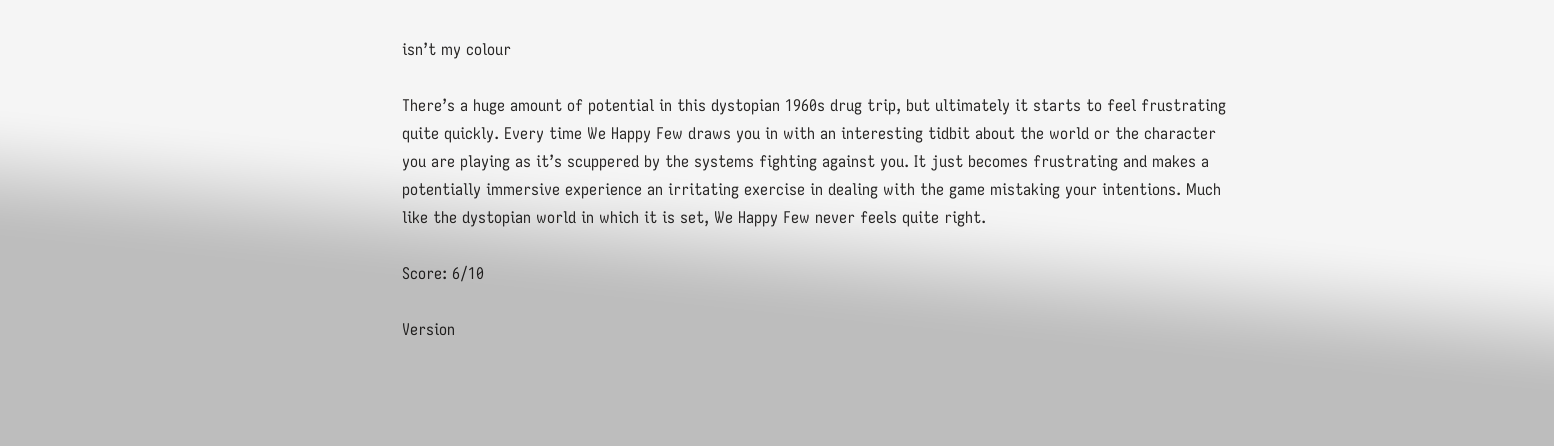isn’t my colour

There’s a huge amount of potential in this dystopian 1960s drug trip, but ultimately it starts to feel frustrating quite quickly. Every time We Happy Few draws you in with an interesting tidbit about the world or the character you are playing as it’s scuppered by the systems fighting against you. It just becomes frustrating and makes a potentially immersive experience an irritating exercise in dealing with the game mistaking your intentions. Much like the dystopian world in which it is set, We Happy Few never feels quite right.

Score: 6/10

Version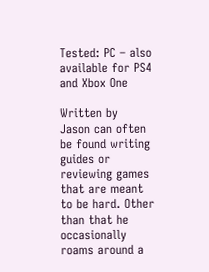Tested: PC – also available for PS4 and Xbox One

Written by
Jason can often be found writing guides or reviewing games that are meant to be hard. Other than that he occasionally roams around a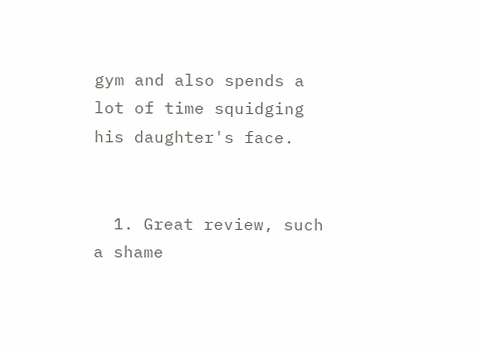gym and also spends a lot of time squidging his daughter's face.


  1. Great review, such a shame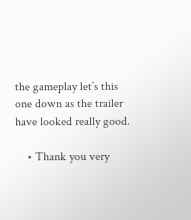the gameplay let’s this one down as the trailer have looked really good.

    • Thank you very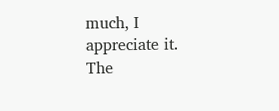much, I appreciate it. The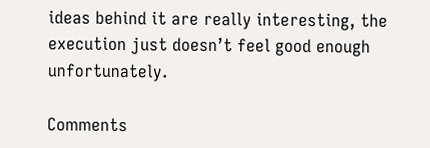ideas behind it are really interesting, the execution just doesn’t feel good enough unfortunately.

Comments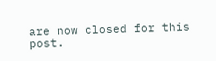are now closed for this post.